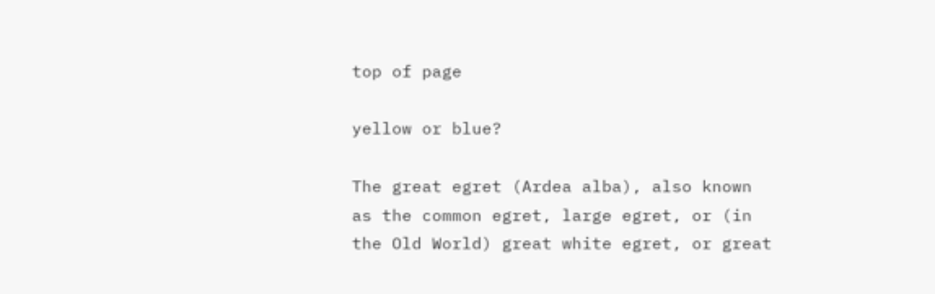top of page

yellow or blue?

The great egret (Ardea alba), also known as the common egret, large egret, or (in the Old World) great white egret, or great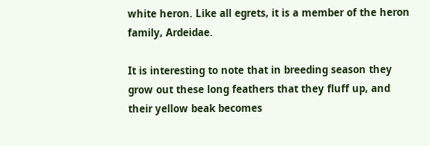white heron. Like all egrets, it is a member of the heron family, Ardeidae.

It is interesting to note that in breeding season they grow out these long feathers that they fluff up, and their yellow beak becomes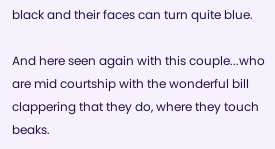black and their faces can turn quite blue.

And here seen again with this couple...who are mid courtship with the wonderful bill clappering that they do, where they touch beaks.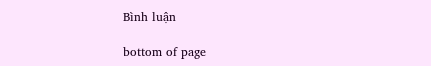Bình luận

bottom of page